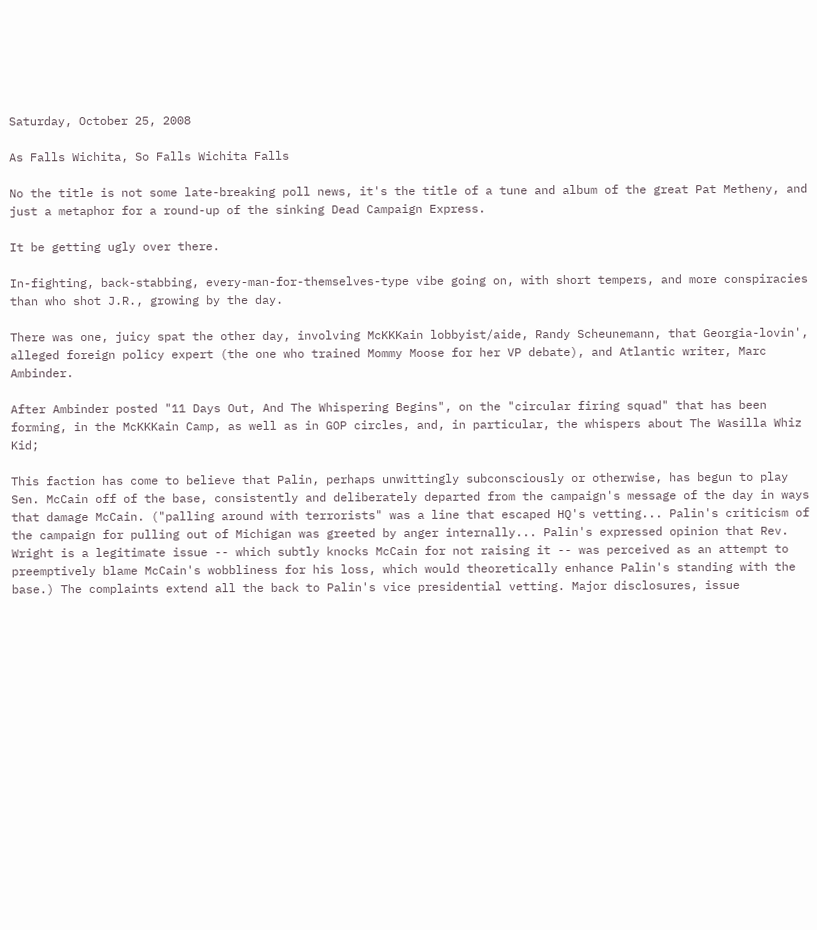Saturday, October 25, 2008

As Falls Wichita, So Falls Wichita Falls

No the title is not some late-breaking poll news, it's the title of a tune and album of the great Pat Metheny, and just a metaphor for a round-up of the sinking Dead Campaign Express.

It be getting ugly over there.

In-fighting, back-stabbing, every-man-for-themselves-type vibe going on, with short tempers, and more conspiracies than who shot J.R., growing by the day.

There was one, juicy spat the other day, involving McKKKain lobbyist/aide, Randy Scheunemann, that Georgia-lovin', alleged foreign policy expert (the one who trained Mommy Moose for her VP debate), and Atlantic writer, Marc Ambinder.

After Ambinder posted "11 Days Out, And The Whispering Begins", on the "circular firing squad" that has been forming, in the McKKKain Camp, as well as in GOP circles, and, in particular, the whispers about The Wasilla Whiz Kid;

This faction has come to believe that Palin, perhaps unwittingly subconsciously or otherwise, has begun to play Sen. McCain off of the base, consistently and deliberately departed from the campaign's message of the day in ways that damage McCain. ("palling around with terrorists" was a line that escaped HQ's vetting... Palin's criticism of the campaign for pulling out of Michigan was greeted by anger internally... Palin's expressed opinion that Rev. Wright is a legitimate issue -- which subtly knocks McCain for not raising it -- was perceived as an attempt to preemptively blame McCain's wobbliness for his loss, which would theoretically enhance Palin's standing with the base.) The complaints extend all the back to Palin's vice presidential vetting. Major disclosures, issue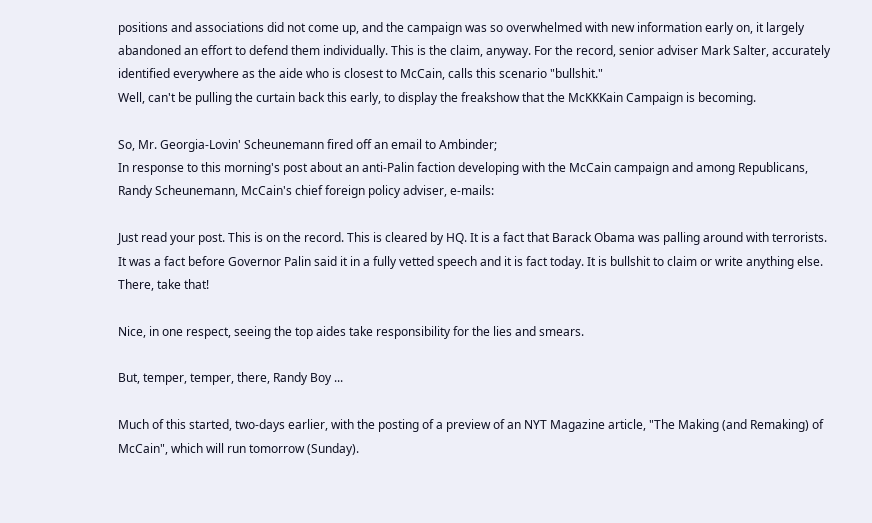positions and associations did not come up, and the campaign was so overwhelmed with new information early on, it largely abandoned an effort to defend them individually. This is the claim, anyway. For the record, senior adviser Mark Salter, accurately identified everywhere as the aide who is closest to McCain, calls this scenario "bullshit."
Well, can't be pulling the curtain back this early, to display the freakshow that the McKKKain Campaign is becoming.

So, Mr. Georgia-Lovin' Scheunemann fired off an email to Ambinder;
In response to this morning's post about an anti-Palin faction developing with the McCain campaign and among Republicans, Randy Scheunemann, McCain's chief foreign policy adviser, e-mails:

Just read your post. This is on the record. This is cleared by HQ. It is a fact that Barack Obama was palling around with terrorists. It was a fact before Governor Palin said it in a fully vetted speech and it is fact today. It is bullshit to claim or write anything else.
There, take that!

Nice, in one respect, seeing the top aides take responsibility for the lies and smears.

But, temper, temper, there, Randy Boy ...

Much of this started, two-days earlier, with the posting of a preview of an NYT Magazine article, "The Making (and Remaking) of McCain", which will run tomorrow (Sunday).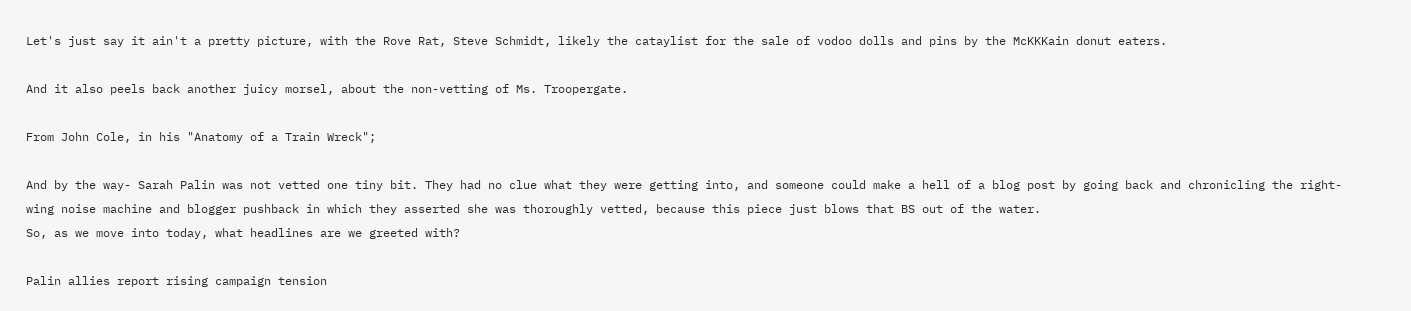Let's just say it ain't a pretty picture, with the Rove Rat, Steve Schmidt, likely the cataylist for the sale of vodoo dolls and pins by the McKKKain donut eaters.

And it also peels back another juicy morsel, about the non-vetting of Ms. Troopergate.

From John Cole, in his "Anatomy of a Train Wreck";

And by the way- Sarah Palin was not vetted one tiny bit. They had no clue what they were getting into, and someone could make a hell of a blog post by going back and chronicling the right-wing noise machine and blogger pushback in which they asserted she was thoroughly vetted, because this piece just blows that BS out of the water.
So, as we move into today, what headlines are we greeted with?

Palin allies report rising campaign tension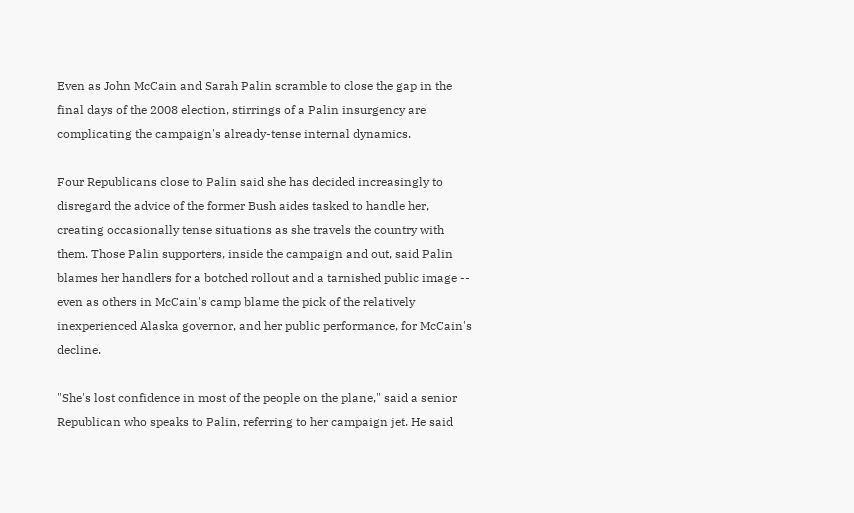Even as John McCain and Sarah Palin scramble to close the gap in the final days of the 2008 election, stirrings of a Palin insurgency are complicating the campaign's already-tense internal dynamics.

Four Republicans close to Palin said she has decided increasingly to disregard the advice of the former Bush aides tasked to handle her, creating occasionally tense situations as she travels the country with them. Those Palin supporters, inside the campaign and out, said Palin blames her handlers for a botched rollout and a tarnished public image -- even as others in McCain's camp blame the pick of the relatively inexperienced Alaska governor, and her public performance, for McCain's decline.

"She's lost confidence in most of the people on the plane," said a senior Republican who speaks to Palin, referring to her campaign jet. He said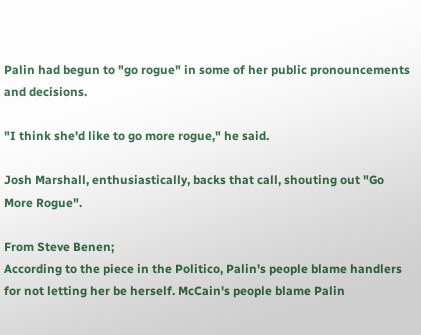Palin had begun to "go rogue" in some of her public pronouncements and decisions.

"I think she'd like to go more rogue," he said.

Josh Marshall, enthusiastically, backs that call, shouting out "Go More Rogue".

From Steve Benen;
According to the piece in the Politico, Palin's people blame handlers for not letting her be herself. McCain's people blame Palin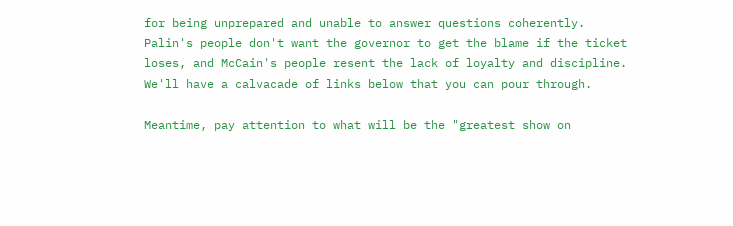for being unprepared and unable to answer questions coherently. Palin's people don't want the governor to get the blame if the ticket loses, and McCain's people resent the lack of loyalty and discipline.
We'll have a calvacade of links below that you can pour through.

Meantime, pay attention to what will be the "greatest show on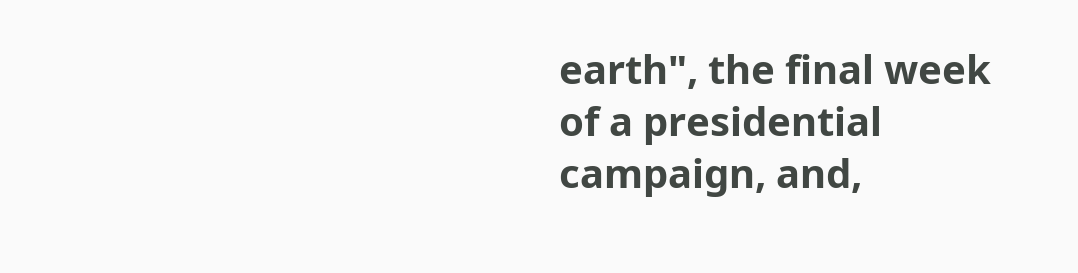earth", the final week of a presidential campaign, and,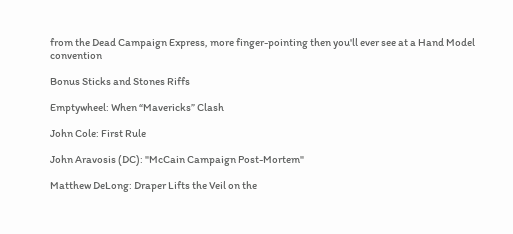from the Dead Campaign Express, more finger-pointing then you'll ever see at a Hand Model convention

Bonus Sticks and Stones Riffs

Emptywheel: When “Mavericks” Clash

John Cole: First Rule

John Aravosis (DC): "McCain Campaign Post-Mortem"

Matthew DeLong: Draper Lifts the Veil on the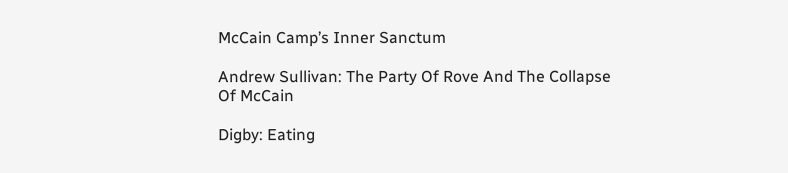McCain Camp’s Inner Sanctum

Andrew Sullivan: The Party Of Rove And The Collapse Of McCain

Digby: Eating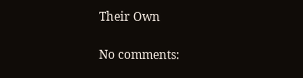Their Own

No comments: